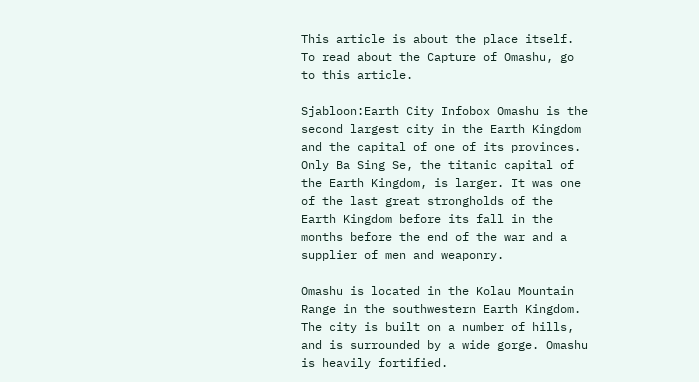This article is about the place itself. To read about the Capture of Omashu, go to this article.

Sjabloon:Earth City Infobox Omashu is the second largest city in the Earth Kingdom and the capital of one of its provinces. Only Ba Sing Se, the titanic capital of the Earth Kingdom, is larger. It was one of the last great strongholds of the Earth Kingdom before its fall in the months before the end of the war and a supplier of men and weaponry.

Omashu is located in the Kolau Mountain Range in the southwestern Earth Kingdom. The city is built on a number of hills, and is surrounded by a wide gorge. Omashu is heavily fortified.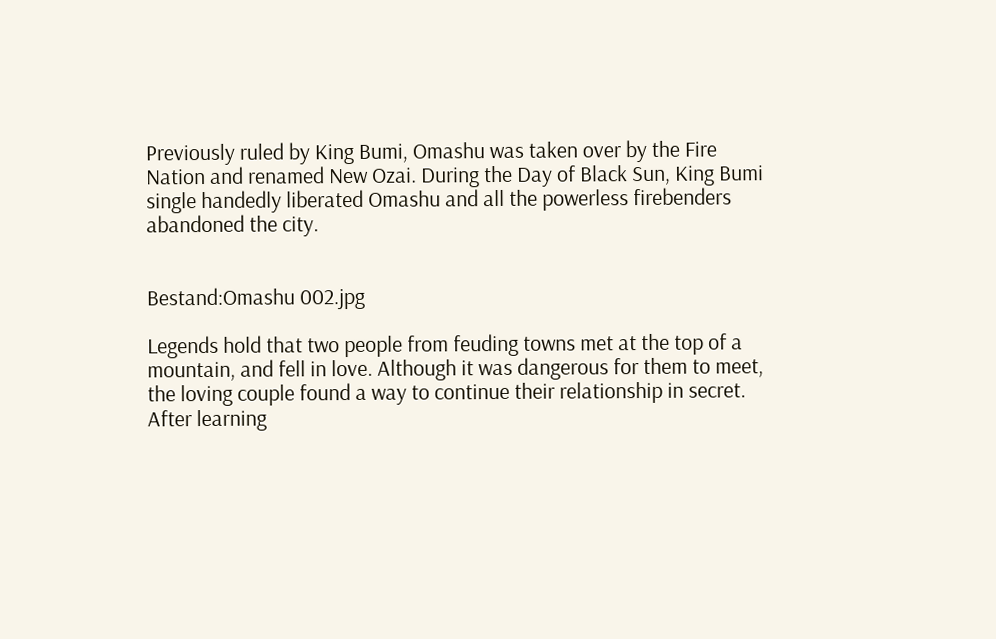Previously ruled by King Bumi, Omashu was taken over by the Fire Nation and renamed New Ozai. During the Day of Black Sun, King Bumi single handedly liberated Omashu and all the powerless firebenders abandoned the city.


Bestand:Omashu 002.jpg

Legends hold that two people from feuding towns met at the top of a mountain, and fell in love. Although it was dangerous for them to meet, the loving couple found a way to continue their relationship in secret. After learning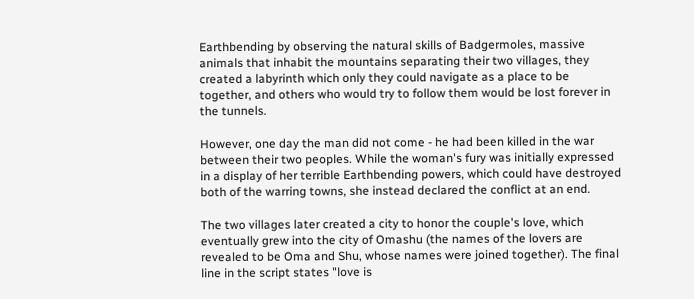Earthbending by observing the natural skills of Badgermoles, massive animals that inhabit the mountains separating their two villages, they created a labyrinth which only they could navigate as a place to be together, and others who would try to follow them would be lost forever in the tunnels.

However, one day the man did not come - he had been killed in the war between their two peoples. While the woman's fury was initially expressed in a display of her terrible Earthbending powers, which could have destroyed both of the warring towns, she instead declared the conflict at an end.

The two villages later created a city to honor the couple's love, which eventually grew into the city of Omashu (the names of the lovers are revealed to be Oma and Shu, whose names were joined together). The final line in the script states "love is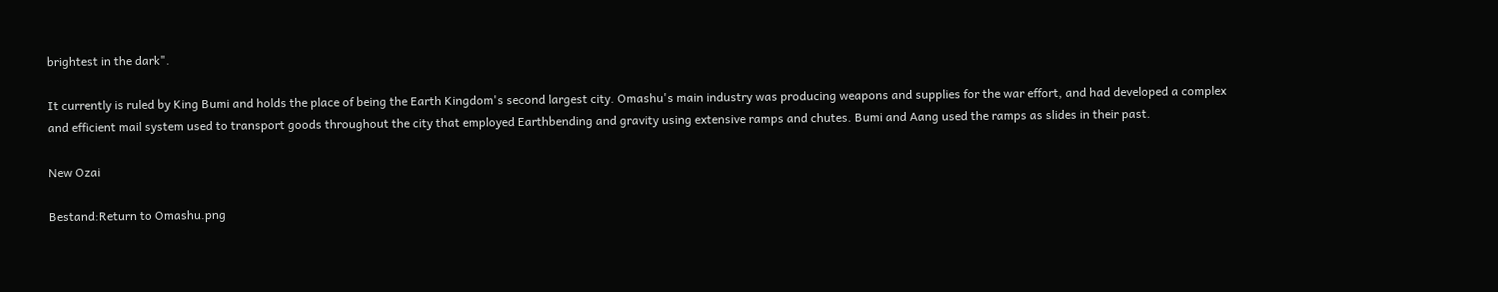brightest in the dark".

It currently is ruled by King Bumi and holds the place of being the Earth Kingdom's second largest city. Omashu's main industry was producing weapons and supplies for the war effort, and had developed a complex and efficient mail system used to transport goods throughout the city that employed Earthbending and gravity using extensive ramps and chutes. Bumi and Aang used the ramps as slides in their past.

New Ozai

Bestand:Return to Omashu.png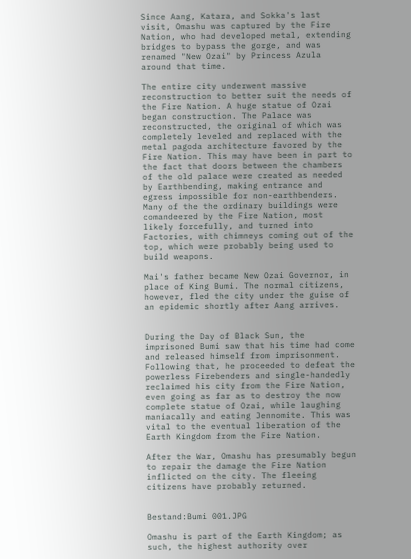Since Aang, Katara, and Sokka's last visit, Omashu was captured by the Fire Nation, who had developed metal, extending bridges to bypass the gorge, and was renamed "New Ozai" by Princess Azula around that time.

The entire city underwent massive reconstruction to better suit the needs of the Fire Nation. A huge statue of Ozai began construction. The Palace was reconstructed, the original of which was completely leveled and replaced with the metal pagoda architecture favored by the Fire Nation. This may have been in part to the fact that doors between the chambers of the old palace were created as needed by Earthbending, making entrance and egress impossible for non-earthbenders. Many of the the ordinary buildings were comandeered by the Fire Nation, most likely forcefully, and turned into Factories, with chimneys coming out of the top, which were probably being used to build weapons.

Mai's father became New Ozai Governor, in place of King Bumi. The normal citizens, however, fled the city under the guise of an epidemic shortly after Aang arrives.


During the Day of Black Sun, the imprisoned Bumi saw that his time had come and released himself from imprisonment. Following that, he proceeded to defeat the powerless Firebenders and single-handedly reclaimed his city from the Fire Nation, even going as far as to destroy the now complete statue of Ozai, while laughing maniacally and eating Jennomite. This was vital to the eventual liberation of the Earth Kingdom from the Fire Nation.

After the War, Omashu has presumably begun to repair the damage the Fire Nation inflicted on the city. The fleeing citizens have probably returned.


Bestand:Bumi 001.JPG

Omashu is part of the Earth Kingdom; as such, the highest authority over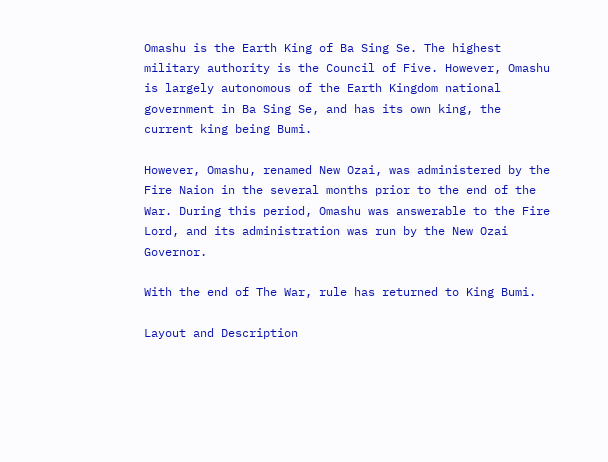Omashu is the Earth King of Ba Sing Se. The highest military authority is the Council of Five. However, Omashu is largely autonomous of the Earth Kingdom national government in Ba Sing Se, and has its own king, the current king being Bumi.

However, Omashu, renamed New Ozai, was administered by the Fire Naion in the several months prior to the end of the War. During this period, Omashu was answerable to the Fire Lord, and its administration was run by the New Ozai Governor.

With the end of The War, rule has returned to King Bumi.

Layout and Description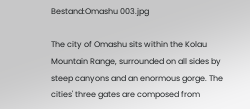Bestand:Omashu 003.jpg

The city of Omashu sits within the Kolau Mountain Range, surrounded on all sides by steep canyons and an enormous gorge. The cities' three gates are composed from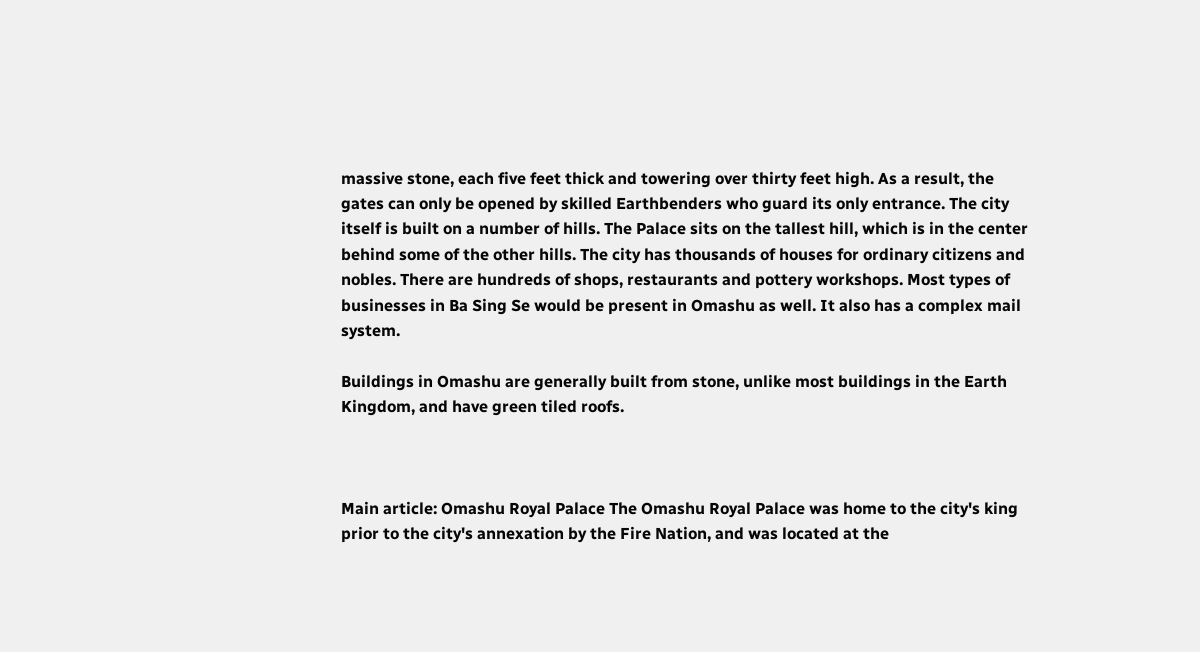massive stone, each five feet thick and towering over thirty feet high. As a result, the gates can only be opened by skilled Earthbenders who guard its only entrance. The city itself is built on a number of hills. The Palace sits on the tallest hill, which is in the center behind some of the other hills. The city has thousands of houses for ordinary citizens and nobles. There are hundreds of shops, restaurants and pottery workshops. Most types of businesses in Ba Sing Se would be present in Omashu as well. It also has a complex mail system.

Buildings in Omashu are generally built from stone, unlike most buildings in the Earth Kingdom, and have green tiled roofs.



Main article: Omashu Royal Palace The Omashu Royal Palace was home to the city's king prior to the city's annexation by the Fire Nation, and was located at the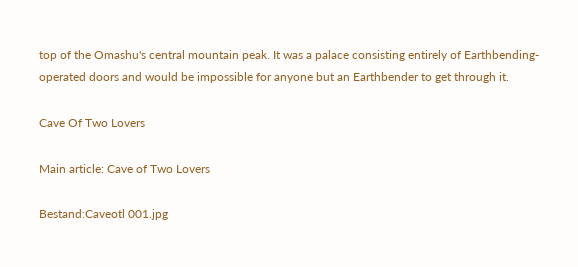top of the Omashu's central mountain peak. It was a palace consisting entirely of Earthbending-operated doors and would be impossible for anyone but an Earthbender to get through it.

Cave Of Two Lovers

Main article: Cave of Two Lovers

Bestand:Caveotl 001.jpg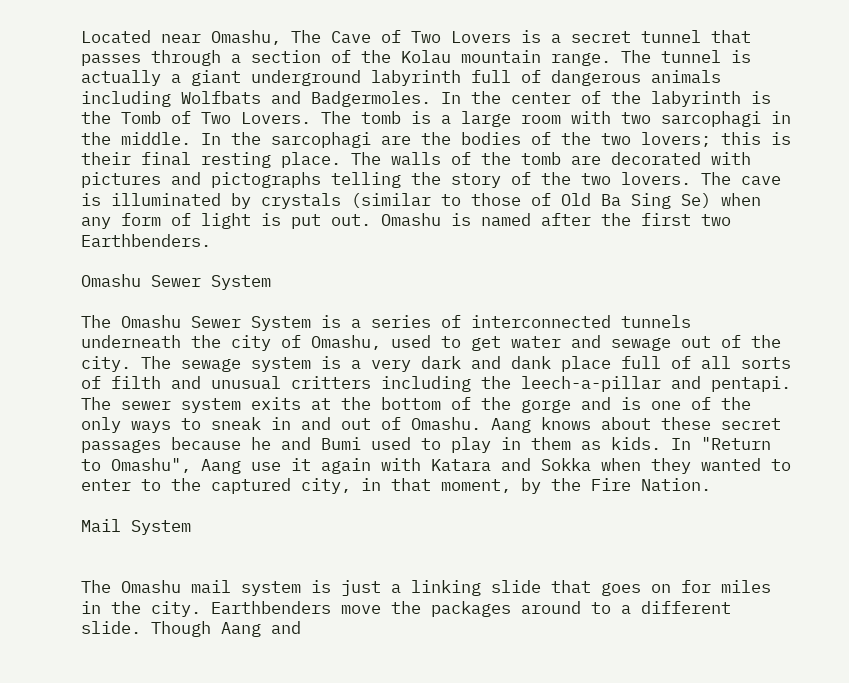Located near Omashu, The Cave of Two Lovers is a secret tunnel that passes through a section of the Kolau mountain range. The tunnel is actually a giant underground labyrinth full of dangerous animals including Wolfbats and Badgermoles. In the center of the labyrinth is the Tomb of Two Lovers. The tomb is a large room with two sarcophagi in the middle. In the sarcophagi are the bodies of the two lovers; this is their final resting place. The walls of the tomb are decorated with pictures and pictographs telling the story of the two lovers. The cave is illuminated by crystals (similar to those of Old Ba Sing Se) when any form of light is put out. Omashu is named after the first two Earthbenders.

Omashu Sewer System

The Omashu Sewer System is a series of interconnected tunnels underneath the city of Omashu, used to get water and sewage out of the city. The sewage system is a very dark and dank place full of all sorts of filth and unusual critters including the leech-a-pillar and pentapi. The sewer system exits at the bottom of the gorge and is one of the only ways to sneak in and out of Omashu. Aang knows about these secret passages because he and Bumi used to play in them as kids. In "Return to Omashu", Aang use it again with Katara and Sokka when they wanted to enter to the captured city, in that moment, by the Fire Nation.

Mail System


The Omashu mail system is just a linking slide that goes on for miles in the city. Earthbenders move the packages around to a different slide. Though Aang and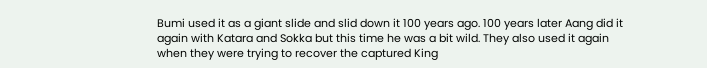Bumi used it as a giant slide and slid down it 100 years ago. 100 years later Aang did it again with Katara and Sokka but this time he was a bit wild. They also used it again when they were trying to recover the captured King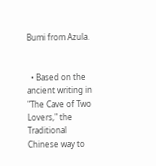Bumi from Azula.


  • Based on the ancient writing in "The Cave of Two Lovers," the Traditional Chinese way to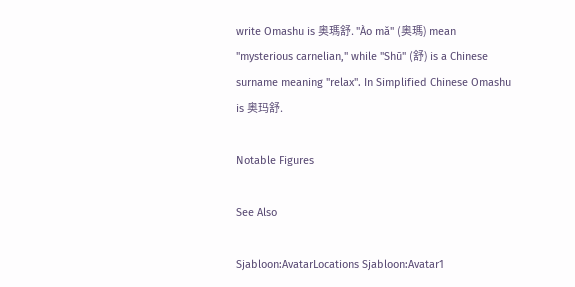write Omashu is 奥瑪舒. "Ào mǎ" (奥瑪) mean "mysterious carnelian," while "Shū" (舒) is a Chinese surname meaning "relax". In Simplified Chinese Omashu is 奥玛舒.

Notable Figures

See Also

Sjabloon:AvatarLocations Sjabloon:Avatar1